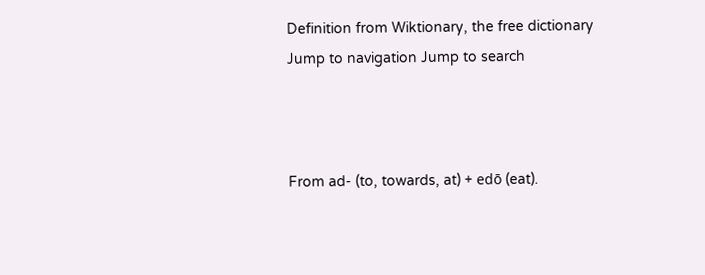Definition from Wiktionary, the free dictionary
Jump to navigation Jump to search



From ad- (to, towards, at) + edō (eat).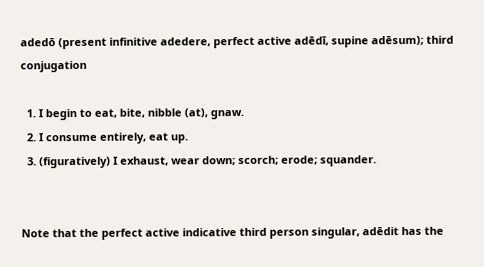adedō (present infinitive adedere, perfect active adēdī, supine adēsum); third conjugation

  1. I begin to eat, bite, nibble (at), gnaw.
  2. I consume entirely, eat up.
  3. (figuratively) I exhaust, wear down; scorch; erode; squander.


Note that the perfect active indicative third person singular, adēdit has the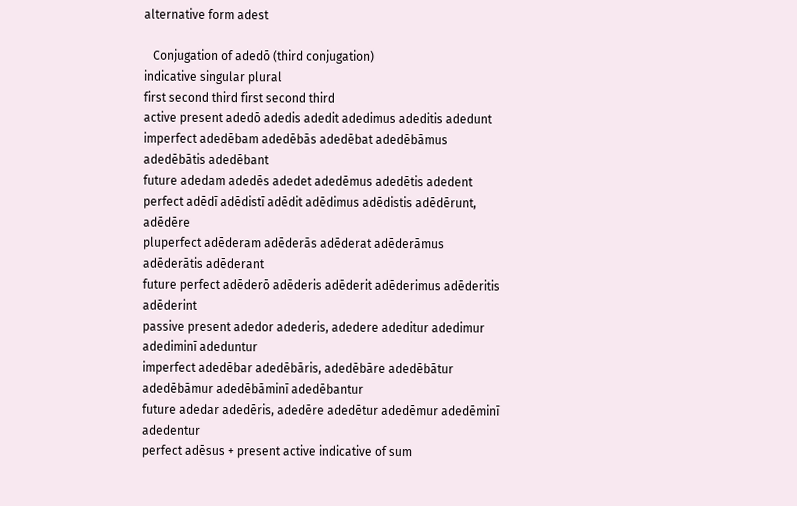alternative form adest

   Conjugation of adedō (third conjugation)
indicative singular plural
first second third first second third
active present adedō adedis adedit adedimus adeditis adedunt
imperfect adedēbam adedēbās adedēbat adedēbāmus adedēbātis adedēbant
future adedam adedēs adedet adedēmus adedētis adedent
perfect adēdī adēdistī adēdit adēdimus adēdistis adēdērunt, adēdēre
pluperfect adēderam adēderās adēderat adēderāmus adēderātis adēderant
future perfect adēderō adēderis adēderit adēderimus adēderitis adēderint
passive present adedor adederis, adedere adeditur adedimur adediminī adeduntur
imperfect adedēbar adedēbāris, adedēbāre adedēbātur adedēbāmur adedēbāminī adedēbantur
future adedar adedēris, adedēre adedētur adedēmur adedēminī adedentur
perfect adēsus + present active indicative of sum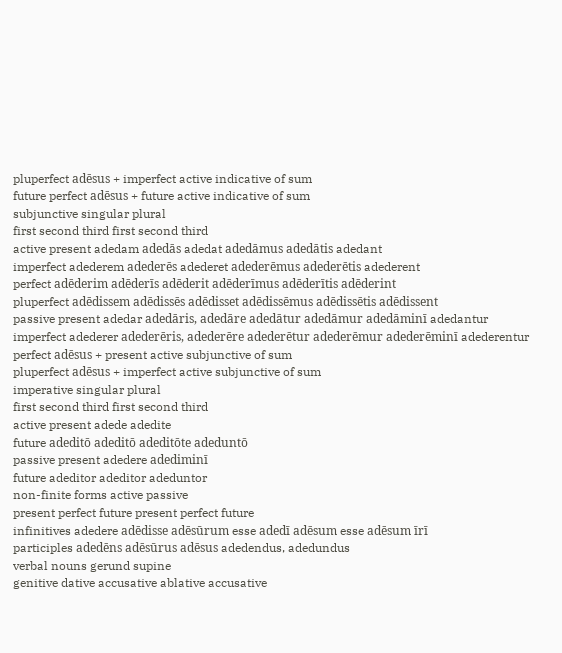pluperfect adēsus + imperfect active indicative of sum
future perfect adēsus + future active indicative of sum
subjunctive singular plural
first second third first second third
active present adedam adedās adedat adedāmus adedātis adedant
imperfect adederem adederēs adederet adederēmus adederētis adederent
perfect adēderim adēderīs adēderit adēderīmus adēderītis adēderint
pluperfect adēdissem adēdissēs adēdisset adēdissēmus adēdissētis adēdissent
passive present adedar adedāris, adedāre adedātur adedāmur adedāminī adedantur
imperfect adederer adederēris, adederēre adederētur adederēmur adederēminī adederentur
perfect adēsus + present active subjunctive of sum
pluperfect adēsus + imperfect active subjunctive of sum
imperative singular plural
first second third first second third
active present adede adedite
future adeditō adeditō adeditōte adeduntō
passive present adedere adediminī
future adeditor adeditor adeduntor
non-finite forms active passive
present perfect future present perfect future
infinitives adedere adēdisse adēsūrum esse adedī adēsum esse adēsum īrī
participles adedēns adēsūrus adēsus adedendus, adedundus
verbal nouns gerund supine
genitive dative accusative ablative accusative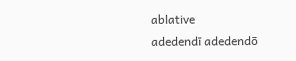ablative
adedendī adedendō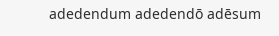adedendum adedendō adēsum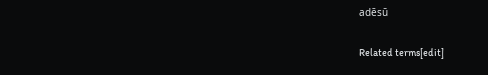adēsū

Related terms[edit]